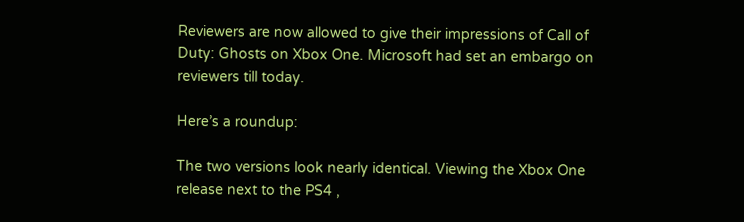Reviewers are now allowed to give their impressions of Call of Duty: Ghosts on Xbox One. Microsoft had set an embargo on reviewers till today.

Here’s a roundup:

The two versions look nearly identical. Viewing the Xbox One release next to the PS4 ,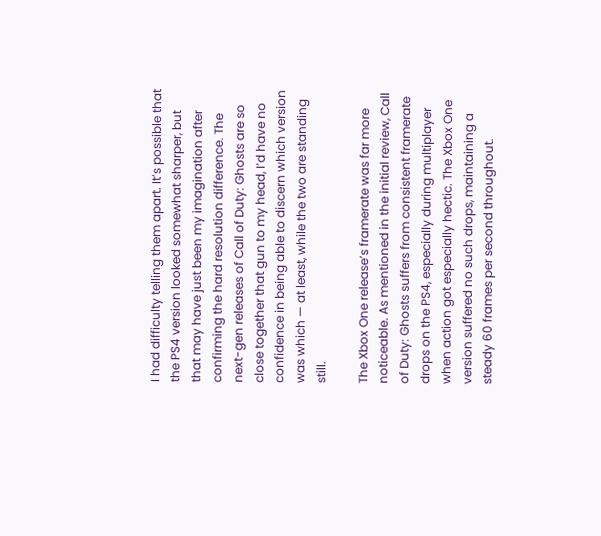I had difficulty telling them apart. It’s possible that the PS4 version looked somewhat sharper, but that may have just been my imagination after confirming the hard resolution difference. The next-gen releases of Call of Duty: Ghosts are so close together that gun to my head, I’d have no confidence in being able to discern which version was which — at least, while the two are standing still.

The Xbox One release’s framerate was far more noticeable. As mentioned in the initial review, Call of Duty: Ghosts suffers from consistent framerate drops on the PS4, especially during multiplayer when action got especially hectic. The Xbox One version suffered no such drops, maintaining a steady 60 frames per second throughout.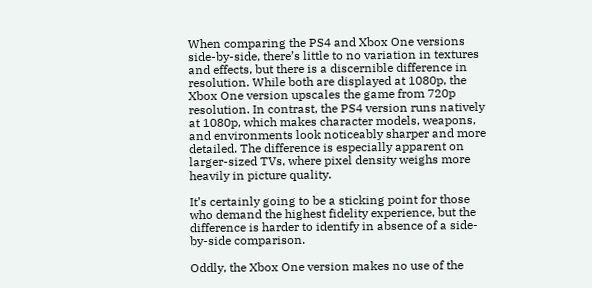When comparing the PS4 and Xbox One versions side-by-side, there’s little to no variation in textures and effects, but there is a discernible difference in resolution. While both are displayed at 1080p, the Xbox One version upscales the game from 720p resolution. In contrast, the PS4 version runs natively at 1080p, which makes character models, weapons, and environments look noticeably sharper and more detailed. The difference is especially apparent on larger-sized TVs, where pixel density weighs more heavily in picture quality.

It’s certainly going to be a sticking point for those who demand the highest fidelity experience, but the difference is harder to identify in absence of a side-by-side comparison.

Oddly, the Xbox One version makes no use of the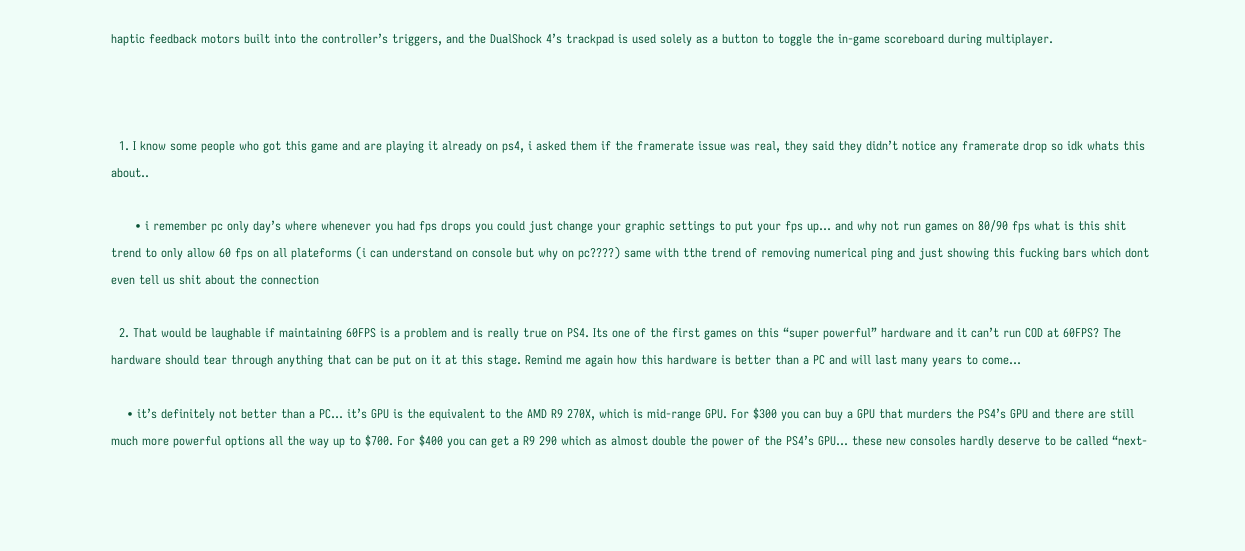haptic feedback motors built into the controller’s triggers, and the DualShock 4’s trackpad is used solely as a button to toggle the in-game scoreboard during multiplayer.



  1. I know some people who got this game and are playing it already on ps4, i asked them if the framerate issue was real, they said they didn’t notice any framerate drop so idk whats this about..

      • i remember pc only day’s where whenever you had fps drops you could just change your graphic settings to put your fps up… and why not run games on 80/90 fps what is this shit trend to only allow 60 fps on all plateforms (i can understand on console but why on pc????) same with tthe trend of removing numerical ping and just showing this fucking bars which dont even tell us shit about the connection

  2. That would be laughable if maintaining 60FPS is a problem and is really true on PS4. Its one of the first games on this “super powerful” hardware and it can’t run COD at 60FPS? The hardware should tear through anything that can be put on it at this stage. Remind me again how this hardware is better than a PC and will last many years to come…

    • it’s definitely not better than a PC… it’s GPU is the equivalent to the AMD R9 270X, which is mid-range GPU. For $300 you can buy a GPU that murders the PS4’s GPU and there are still much more powerful options all the way up to $700. For $400 you can get a R9 290 which as almost double the power of the PS4’s GPU… these new consoles hardly deserve to be called “next-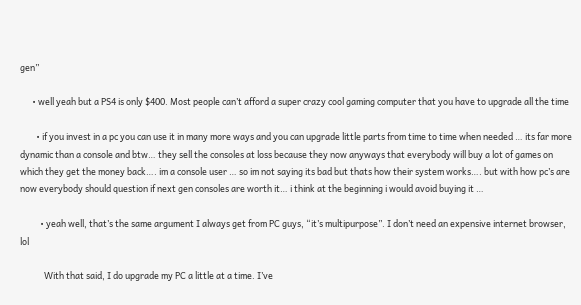gen”

      • well yeah but a PS4 is only $400. Most people can’t afford a super crazy cool gaming computer that you have to upgrade all the time

        • if you invest in a pc you can use it in many more ways and you can upgrade little parts from time to time when needed … its far more dynamic than a console and btw… they sell the consoles at loss because they now anyways that everybody will buy a lot of games on which they get the money back…. im a console user … so im not saying its bad but thats how their system works…. but with how pc’s are now everybody should question if next gen consoles are worth it… i think at the beginning i would avoid buying it …

          • yeah well, that’s the same argument I always get from PC guys, “it’s multipurpose”. I don’t need an expensive internet browser, lol

            With that said, I do upgrade my PC a little at a time. I’ve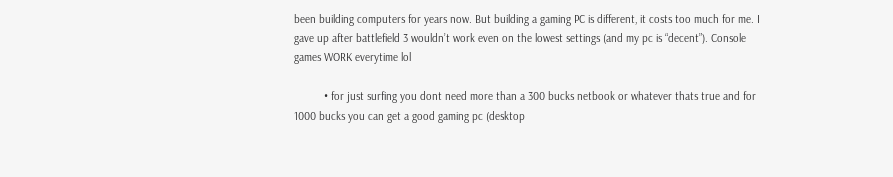been building computers for years now. But building a gaming PC is different, it costs too much for me. I gave up after battlefield 3 wouldn’t work even on the lowest settings (and my pc is “decent”). Console games WORK everytime lol

          • for just surfing you dont need more than a 300 bucks netbook or whatever thats true and for 1000 bucks you can get a good gaming pc (desktop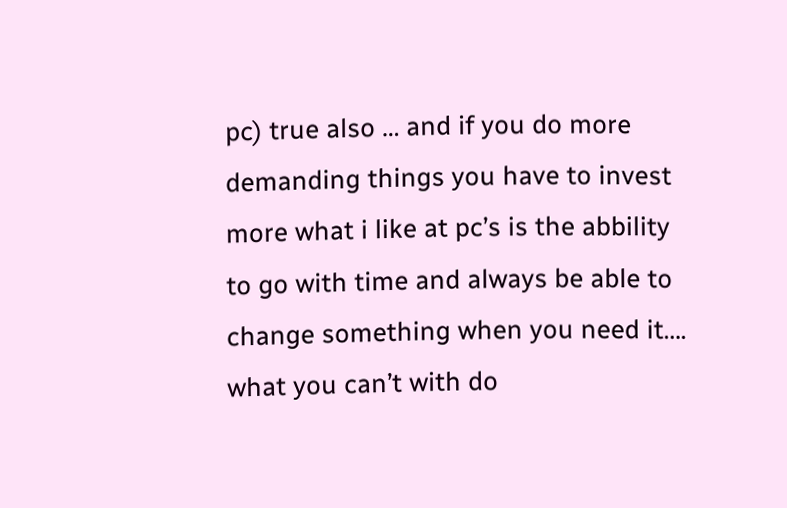pc) true also … and if you do more demanding things you have to invest more what i like at pc’s is the abbility to go with time and always be able to change something when you need it…. what you can’t with do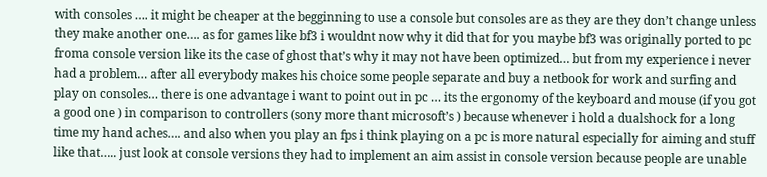with consoles …. it might be cheaper at the begginning to use a console but consoles are as they are they don’t change unless they make another one…. as for games like bf3 i wouldnt now why it did that for you maybe bf3 was originally ported to pc froma console version like its the case of ghost that’s why it may not have been optimized… but from my experience i never had a problem… after all everybody makes his choice some people separate and buy a netbook for work and surfing and play on consoles… there is one advantage i want to point out in pc … its the ergonomy of the keyboard and mouse (if you got a good one ) in comparison to controllers (sony more thant microsoft’s ) because whenever i hold a dualshock for a long time my hand aches…. and also when you play an fps i think playing on a pc is more natural especially for aiming and stuff like that….. just look at console versions they had to implement an aim assist in console version because people are unable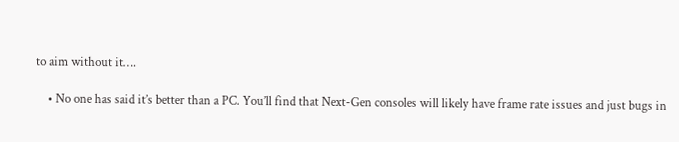to aim without it….

    • No one has said it’s better than a PC. You’ll find that Next-Gen consoles will likely have frame rate issues and just bugs in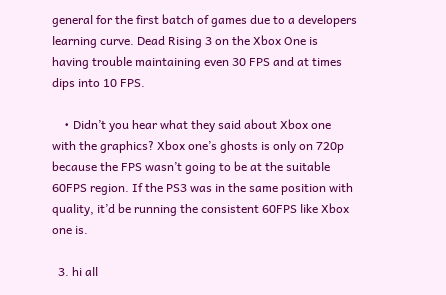general for the first batch of games due to a developers learning curve. Dead Rising 3 on the Xbox One is having trouble maintaining even 30 FPS and at times dips into 10 FPS.

    • Didn’t you hear what they said about Xbox one with the graphics? Xbox one’s ghosts is only on 720p because the FPS wasn’t going to be at the suitable 60FPS region. If the PS3 was in the same position with quality, it’d be running the consistent 60FPS like Xbox one is.

  3. hi all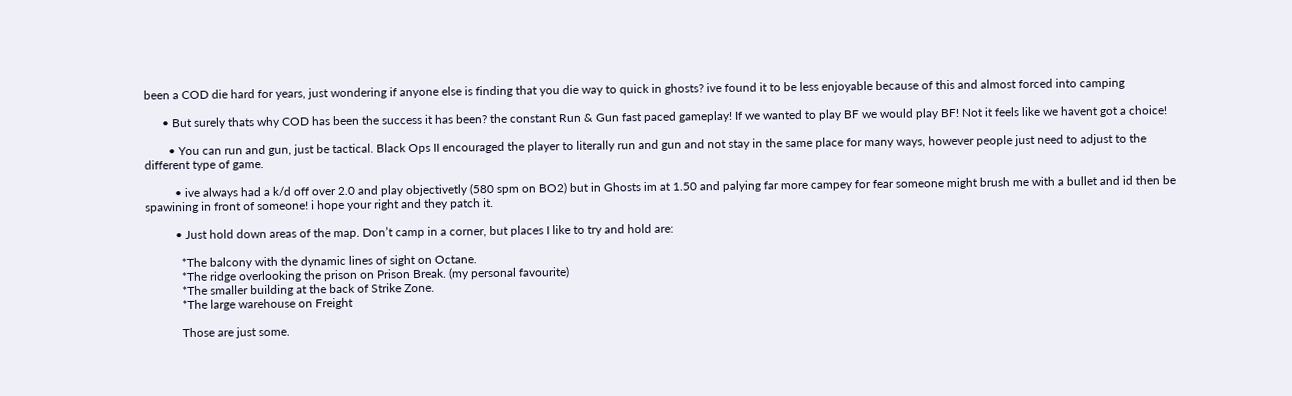been a COD die hard for years, just wondering if anyone else is finding that you die way to quick in ghosts? ive found it to be less enjoyable because of this and almost forced into camping

      • But surely thats why COD has been the success it has been? the constant Run & Gun fast paced gameplay! If we wanted to play BF we would play BF! Not it feels like we havent got a choice!

        • You can run and gun, just be tactical. Black Ops II encouraged the player to literally run and gun and not stay in the same place for many ways, however people just need to adjust to the different type of game.

          • ive always had a k/d off over 2.0 and play objectivetly (580 spm on BO2) but in Ghosts im at 1.50 and palying far more campey for fear someone might brush me with a bullet and id then be spawining in front of someone! i hope your right and they patch it.

          • Just hold down areas of the map. Don’t camp in a corner, but places I like to try and hold are:

            *The balcony with the dynamic lines of sight on Octane.
            *The ridge overlooking the prison on Prison Break. (my personal favourite)
            *The smaller building at the back of Strike Zone.
            *The large warehouse on Freight

            Those are just some.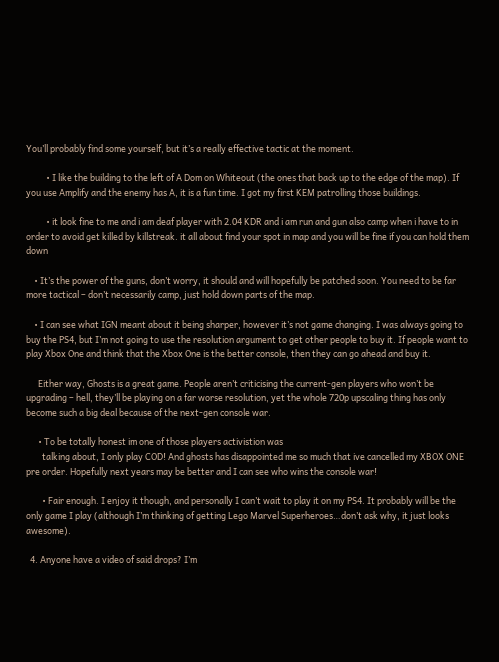You’ll probably find some yourself, but it’s a really effective tactic at the moment.

          • I like the building to the left of A Dom on Whiteout (the ones that back up to the edge of the map). If you use Amplify and the enemy has A, it is a fun time. I got my first KEM patrolling those buildings.

          • it look fine to me and i am deaf player with 2.04 KDR and i am run and gun also camp when i have to in order to avoid get killed by killstreak. it all about find your spot in map and you will be fine if you can hold them down

    • It’s the power of the guns, don’t worry, it should and will hopefully be patched soon. You need to be far more tactical – don’t necessarily camp, just hold down parts of the map.

    • I can see what IGN meant about it being sharper, however it’s not game changing. I was always going to buy the PS4, but I’m not going to use the resolution argument to get other people to buy it. If people want to play Xbox One and think that the Xbox One is the better console, then they can go ahead and buy it.

      Either way, Ghosts is a great game. People aren’t criticising the current-gen players who won’t be upgrading – hell, they’ll be playing on a far worse resolution, yet the whole 720p upscaling thing has only become such a big deal because of the next-gen console war.

      • To be totally honest im one of those players activistion was
        talking about, I only play COD! And ghosts has disappointed me so much that ive cancelled my XBOX ONE pre order. Hopefully next years may be better and I can see who wins the console war!

        • Fair enough. I enjoy it though, and personally I can’t wait to play it on my PS4. It probably will be the only game I play (although I’m thinking of getting Lego Marvel Superheroes…don’t ask why, it just looks awesome).

  4. Anyone have a video of said drops? I’m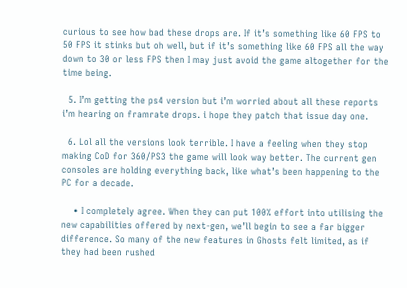curious to see how bad these drops are. If it’s something like 60 FPS to 50 FPS it stinks but oh well, but if it’s something like 60 FPS all the way down to 30 or less FPS then I may just avoid the game altogether for the time being.

  5. I’m getting the ps4 version but i’m worried about all these reports i’m hearing on framrate drops. i hope they patch that issue day one.

  6. Lol all the versions look terrible. I have a feeling when they stop making CoD for 360/PS3 the game will look way better. The current gen consoles are holding everything back, like what’s been happening to the PC for a decade.

    • I completely agree. When they can put 100% effort into utilising the new capabilities offered by next-gen, we’ll begin to see a far bigger difference. So many of the new features in Ghosts felt limited, as if they had been rushed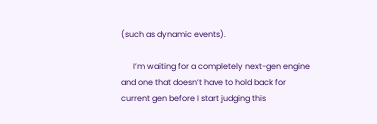(such as dynamic events).

      I’m waiting for a completely next-gen engine and one that doesn’t have to hold back for current gen before I start judging this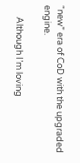“new” era of CoD with the upgraded engine.

      Although I’m loving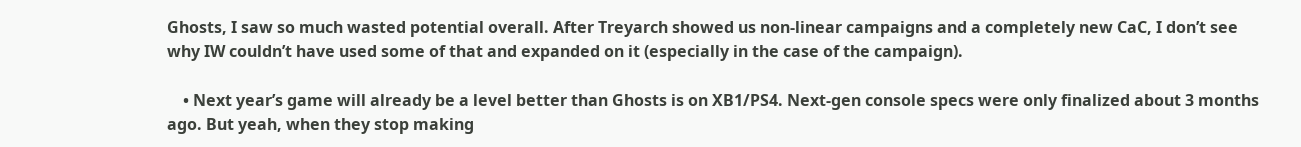Ghosts, I saw so much wasted potential overall. After Treyarch showed us non-linear campaigns and a completely new CaC, I don’t see why IW couldn’t have used some of that and expanded on it (especially in the case of the campaign).

    • Next year’s game will already be a level better than Ghosts is on XB1/PS4. Next-gen console specs were only finalized about 3 months ago. But yeah, when they stop making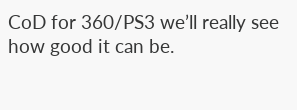CoD for 360/PS3 we’ll really see how good it can be.